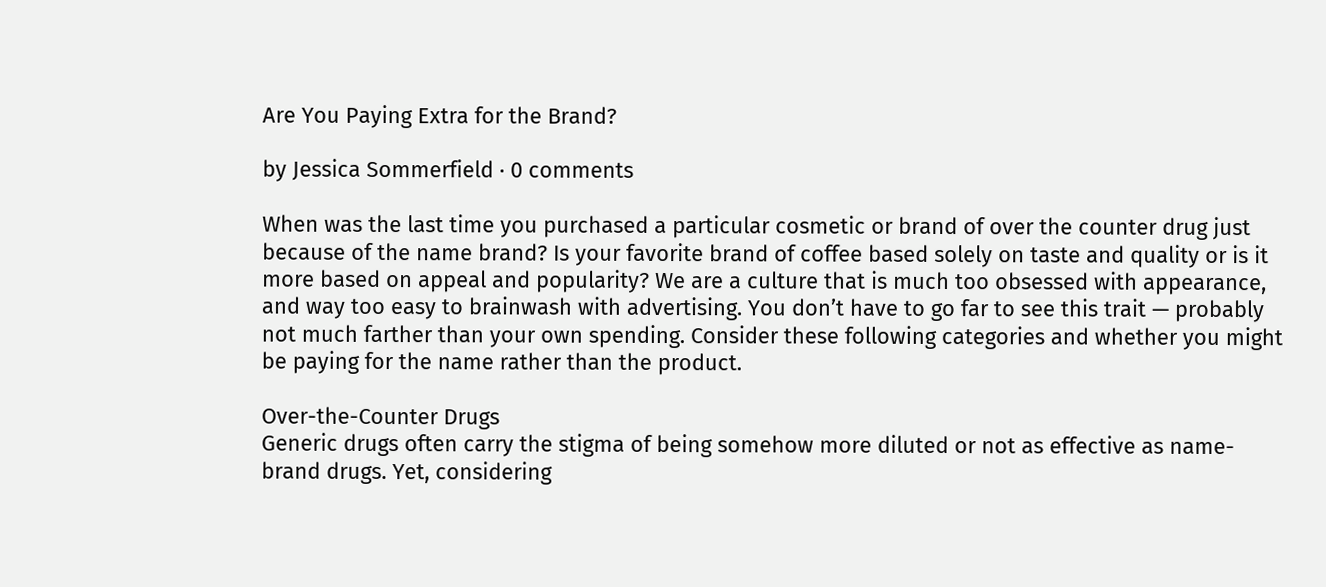Are You Paying Extra for the Brand?

by Jessica Sommerfield · 0 comments

When was the last time you purchased a particular cosmetic or brand of over the counter drug just because of the name brand? Is your favorite brand of coffee based solely on taste and quality or is it more based on appeal and popularity? We are a culture that is much too obsessed with appearance, and way too easy to brainwash with advertising. You don’t have to go far to see this trait — probably not much farther than your own spending. Consider these following categories and whether you might be paying for the name rather than the product.

Over-the-Counter Drugs
Generic drugs often carry the stigma of being somehow more diluted or not as effective as name-brand drugs. Yet, considering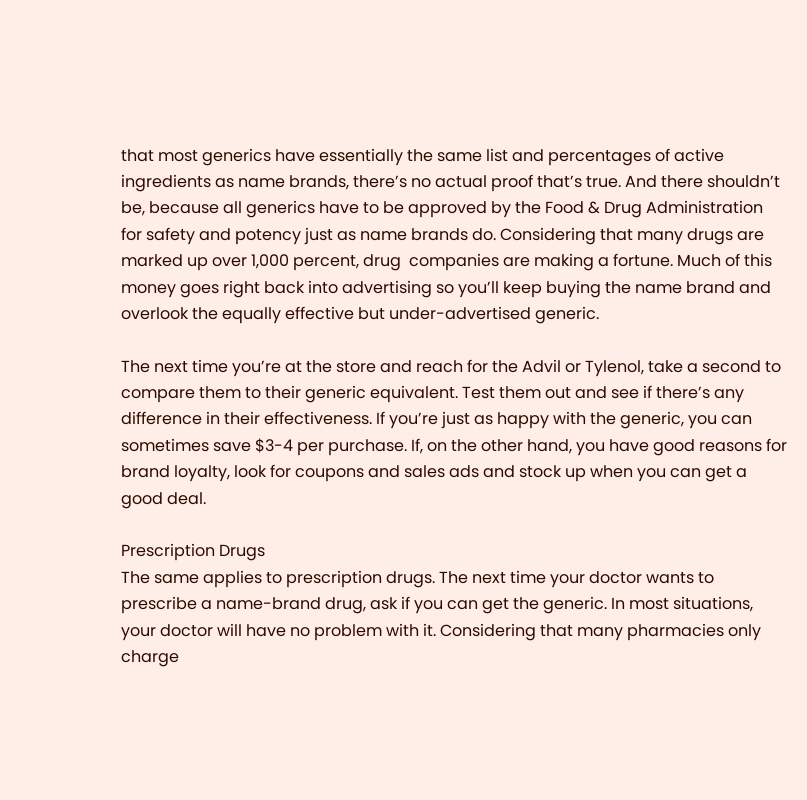that most generics have essentially the same list and percentages of active ingredients as name brands, there’s no actual proof that’s true. And there shouldn’t be, because all generics have to be approved by the Food & Drug Administration for safety and potency just as name brands do. Considering that many drugs are marked up over 1,000 percent, drug  companies are making a fortune. Much of this money goes right back into advertising so you’ll keep buying the name brand and overlook the equally effective but under-advertised generic.

The next time you’re at the store and reach for the Advil or Tylenol, take a second to compare them to their generic equivalent. Test them out and see if there’s any difference in their effectiveness. If you’re just as happy with the generic, you can sometimes save $3-4 per purchase. If, on the other hand, you have good reasons for brand loyalty, look for coupons and sales ads and stock up when you can get a good deal.

Prescription Drugs
The same applies to prescription drugs. The next time your doctor wants to prescribe a name-brand drug, ask if you can get the generic. In most situations, your doctor will have no problem with it. Considering that many pharmacies only charge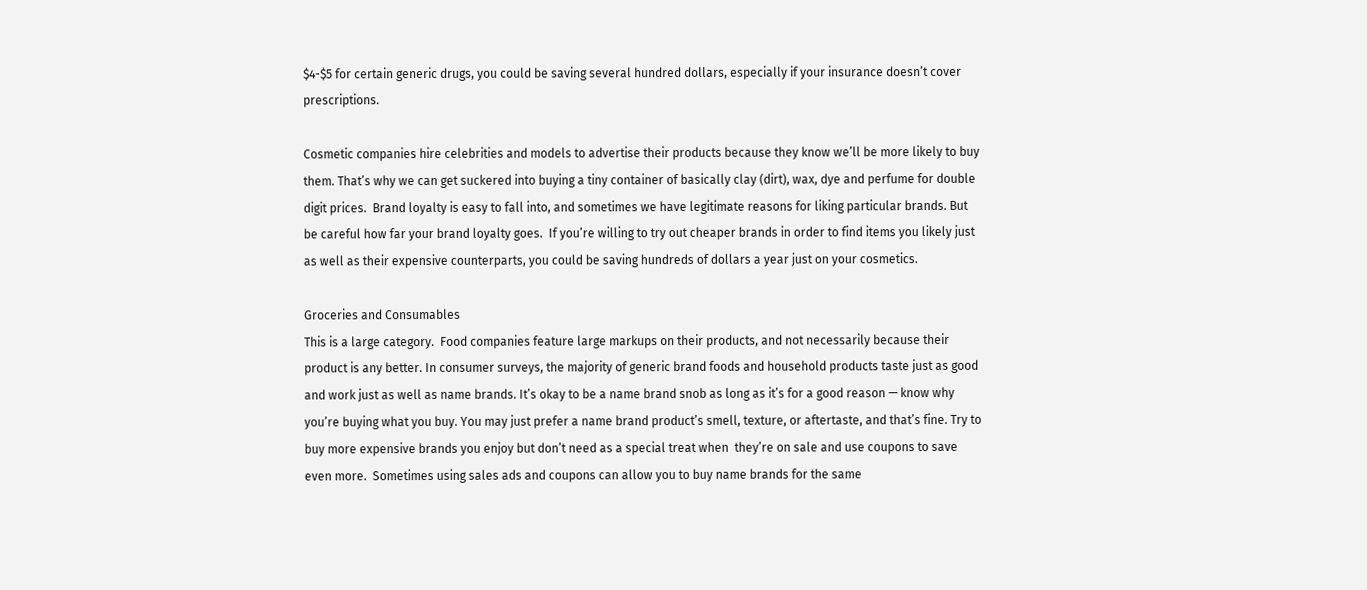$4-$5 for certain generic drugs, you could be saving several hundred dollars, especially if your insurance doesn’t cover prescriptions.

Cosmetic companies hire celebrities and models to advertise their products because they know we’ll be more likely to buy them. That’s why we can get suckered into buying a tiny container of basically clay (dirt), wax, dye and perfume for double digit prices.  Brand loyalty is easy to fall into, and sometimes we have legitimate reasons for liking particular brands. But be careful how far your brand loyalty goes.  If you’re willing to try out cheaper brands in order to find items you likely just as well as their expensive counterparts, you could be saving hundreds of dollars a year just on your cosmetics.

Groceries and Consumables
This is a large category.  Food companies feature large markups on their products, and not necessarily because their product is any better. In consumer surveys, the majority of generic brand foods and household products taste just as good and work just as well as name brands. It’s okay to be a name brand snob as long as it’s for a good reason — know why you’re buying what you buy. You may just prefer a name brand product’s smell, texture, or aftertaste, and that’s fine. Try to buy more expensive brands you enjoy but don’t need as a special treat when  they’re on sale and use coupons to save even more.  Sometimes using sales ads and coupons can allow you to buy name brands for the same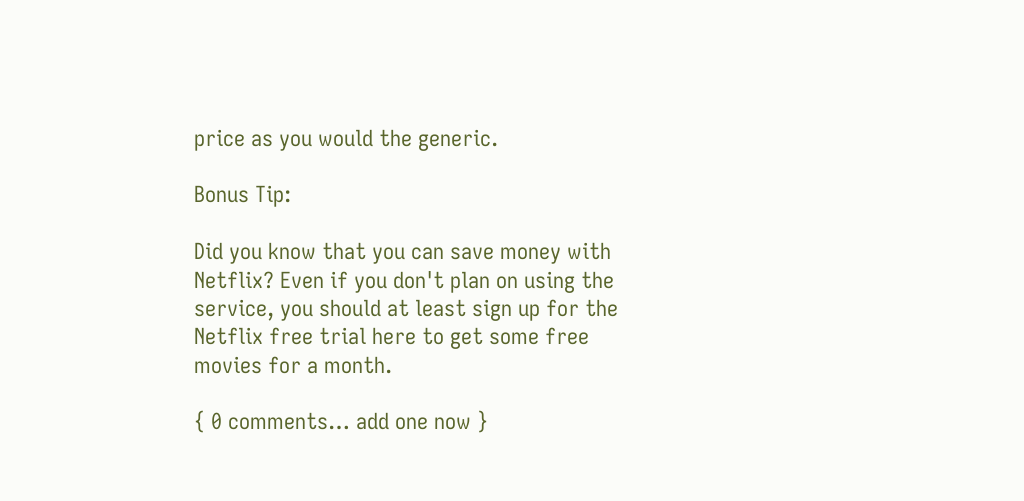price as you would the generic.

Bonus Tip:

Did you know that you can save money with Netflix? Even if you don't plan on using the service, you should at least sign up for the Netflix free trial here to get some free movies for a month.

{ 0 comments… add one now }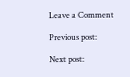Leave a Comment

Previous post:

Next post: